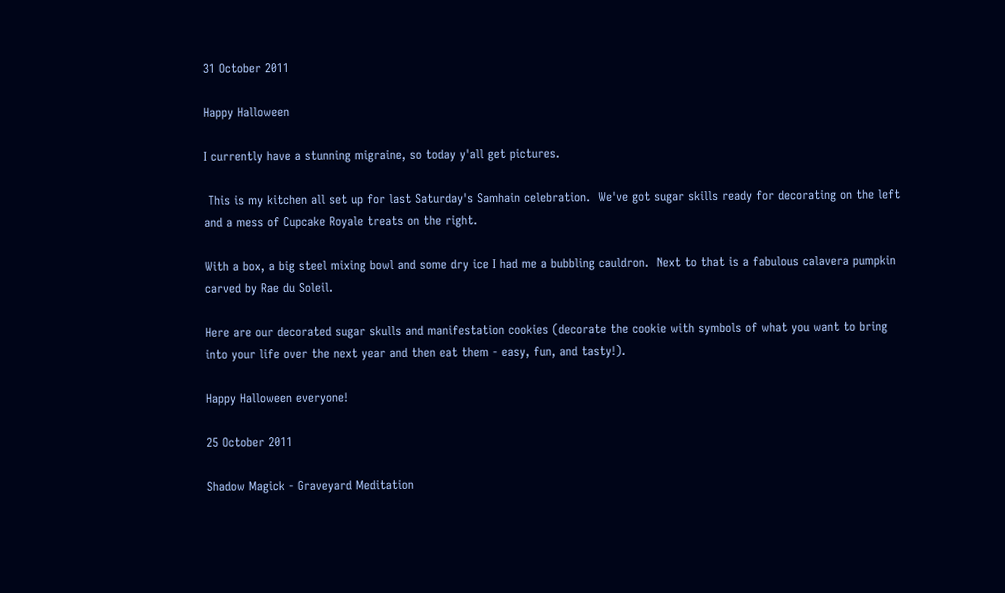31 October 2011

Happy Halloween

I currently have a stunning migraine, so today y'all get pictures.

 This is my kitchen all set up for last Saturday's Samhain celebration.  We've got sugar skills ready for decorating on the left and a mess of Cupcake Royale treats on the right.

With a box, a big steel mixing bowl and some dry ice I had me a bubbling cauldron.  Next to that is a fabulous calavera pumpkin carved by Rae du Soleil.

Here are our decorated sugar skulls and manifestation cookies (decorate the cookie with symbols of what you want to bring into your life over the next year and then eat them - easy, fun, and tasty!).

Happy Halloween everyone!

25 October 2011

Shadow Magick - Graveyard Meditation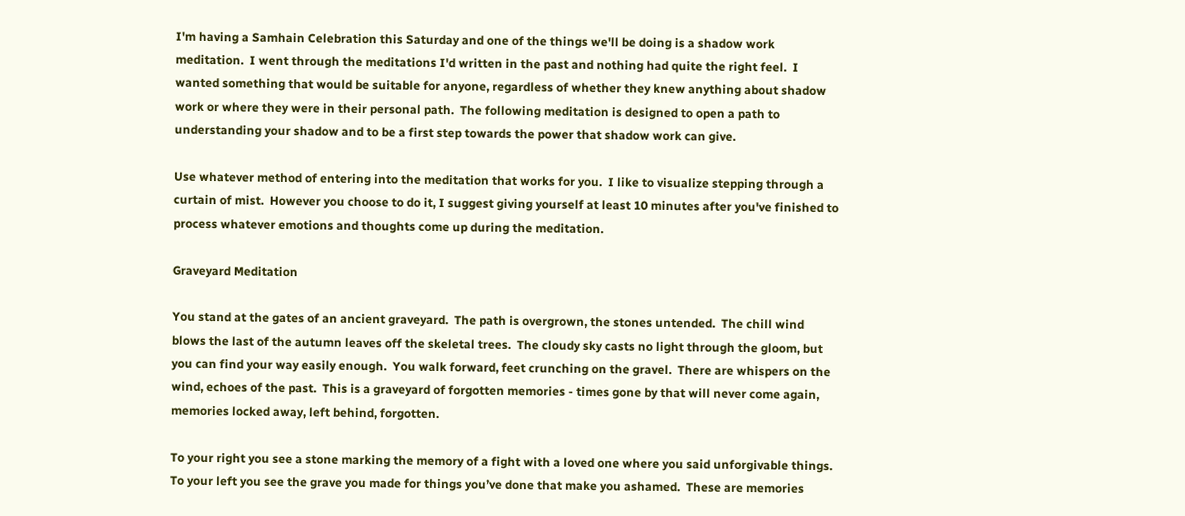I'm having a Samhain Celebration this Saturday and one of the things we'll be doing is a shadow work meditation.  I went through the meditations I'd written in the past and nothing had quite the right feel.  I wanted something that would be suitable for anyone, regardless of whether they knew anything about shadow work or where they were in their personal path.  The following meditation is designed to open a path to understanding your shadow and to be a first step towards the power that shadow work can give.

Use whatever method of entering into the meditation that works for you.  I like to visualize stepping through a curtain of mist.  However you choose to do it, I suggest giving yourself at least 10 minutes after you've finished to process whatever emotions and thoughts come up during the meditation.

Graveyard Meditation

You stand at the gates of an ancient graveyard.  The path is overgrown, the stones untended.  The chill wind blows the last of the autumn leaves off the skeletal trees.  The cloudy sky casts no light through the gloom, but you can find your way easily enough.  You walk forward, feet crunching on the gravel.  There are whispers on the wind, echoes of the past.  This is a graveyard of forgotten memories - times gone by that will never come again, memories locked away, left behind, forgotten.

To your right you see a stone marking the memory of a fight with a loved one where you said unforgivable things.  To your left you see the grave you made for things you’ve done that make you ashamed.  These are memories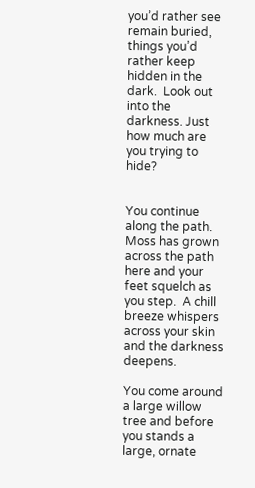you’d rather see remain buried, things you’d rather keep hidden in the dark.  Look out into the darkness. Just how much are you trying to hide?


You continue along the path.  Moss has grown across the path here and your feet squelch as you step.  A chill breeze whispers across your skin and the darkness deepens.

You come around a large willow tree and before you stands a large, ornate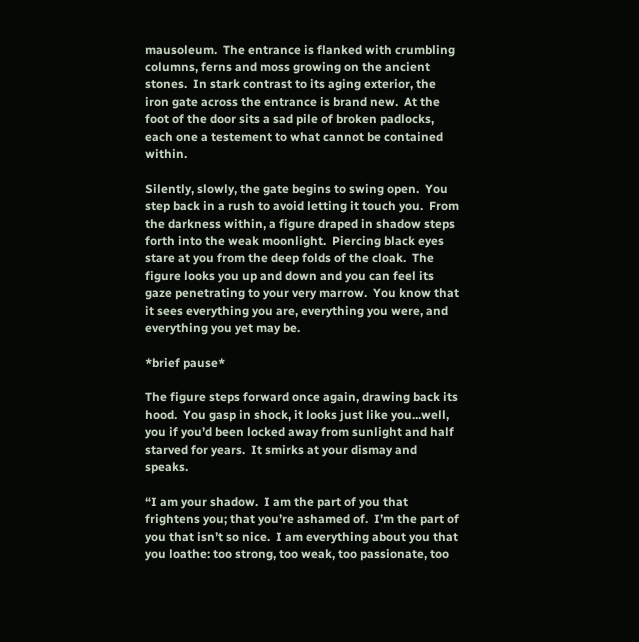mausoleum.  The entrance is flanked with crumbling columns, ferns and moss growing on the ancient stones.  In stark contrast to its aging exterior, the iron gate across the entrance is brand new.  At the foot of the door sits a sad pile of broken padlocks, each one a testement to what cannot be contained within.

Silently, slowly, the gate begins to swing open.  You step back in a rush to avoid letting it touch you.  From the darkness within, a figure draped in shadow steps forth into the weak moonlight.  Piercing black eyes stare at you from the deep folds of the cloak.  The figure looks you up and down and you can feel its gaze penetrating to your very marrow.  You know that it sees everything you are, everything you were, and everything you yet may be.

*brief pause*

The figure steps forward once again, drawing back its hood.  You gasp in shock, it looks just like you...well, you if you’d been locked away from sunlight and half starved for years.  It smirks at your dismay and speaks.

“I am your shadow.  I am the part of you that frightens you; that you’re ashamed of.  I’m the part of you that isn’t so nice.  I am everything about you that you loathe: too strong, too weak, too passionate, too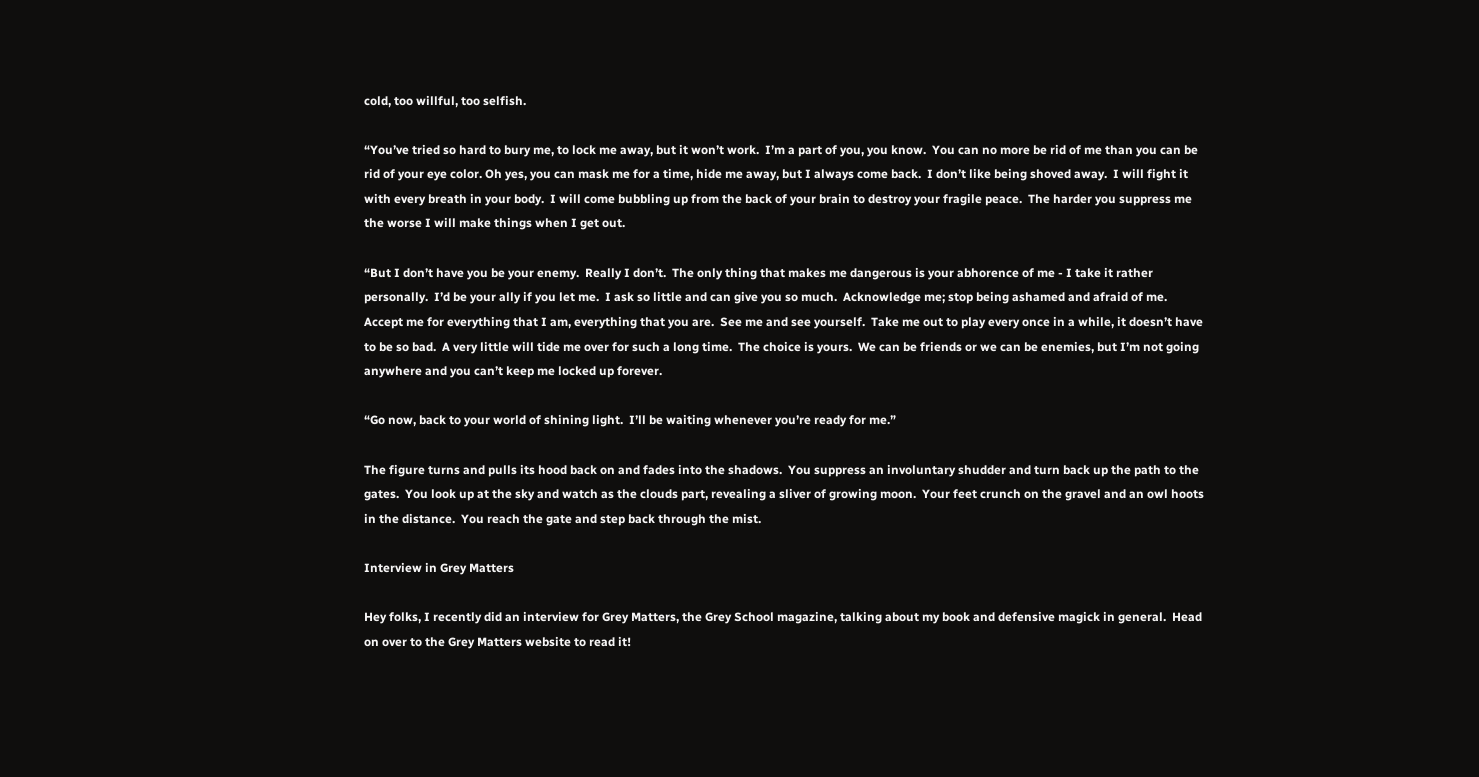cold, too willful, too selfish.

“You’ve tried so hard to bury me, to lock me away, but it won’t work.  I’m a part of you, you know.  You can no more be rid of me than you can be rid of your eye color. Oh yes, you can mask me for a time, hide me away, but I always come back.  I don’t like being shoved away.  I will fight it with every breath in your body.  I will come bubbling up from the back of your brain to destroy your fragile peace.  The harder you suppress me the worse I will make things when I get out.

“But I don’t have you be your enemy.  Really I don’t.  The only thing that makes me dangerous is your abhorence of me - I take it rather personally.  I’d be your ally if you let me.  I ask so little and can give you so much.  Acknowledge me; stop being ashamed and afraid of me.  Accept me for everything that I am, everything that you are.  See me and see yourself.  Take me out to play every once in a while, it doesn’t have to be so bad.  A very little will tide me over for such a long time.  The choice is yours.  We can be friends or we can be enemies, but I’m not going anywhere and you can’t keep me locked up forever.

“Go now, back to your world of shining light.  I’ll be waiting whenever you’re ready for me.”

The figure turns and pulls its hood back on and fades into the shadows.  You suppress an involuntary shudder and turn back up the path to the gates.  You look up at the sky and watch as the clouds part, revealing a sliver of growing moon.  Your feet crunch on the gravel and an owl hoots in the distance.  You reach the gate and step back through the mist.

Interview in Grey Matters

Hey folks, I recently did an interview for Grey Matters, the Grey School magazine, talking about my book and defensive magick in general.  Head on over to the Grey Matters website to read it!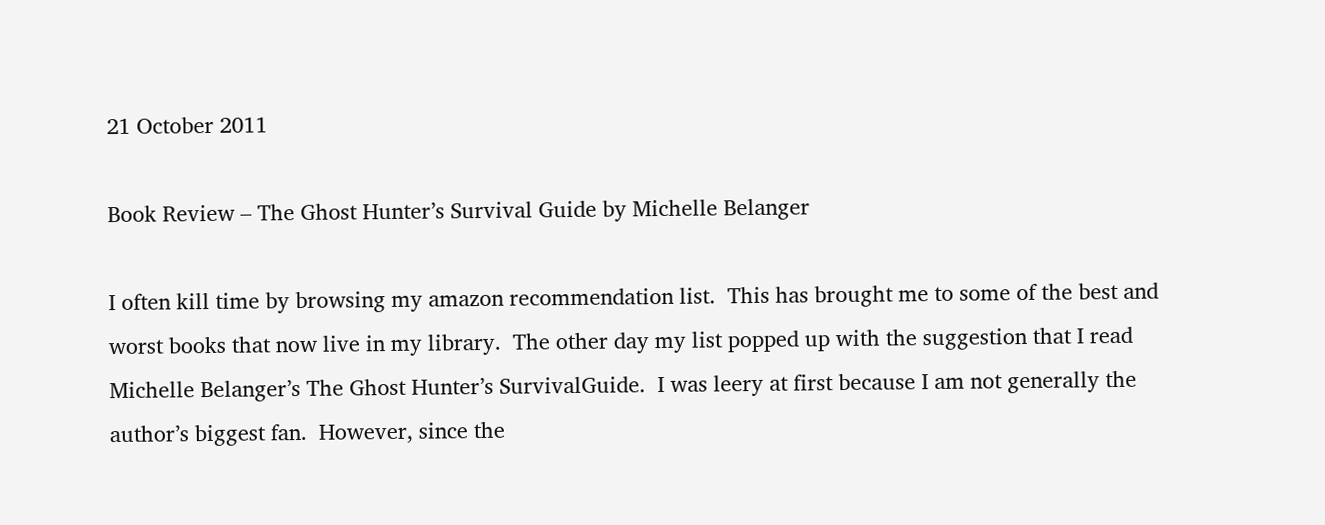21 October 2011

Book Review – The Ghost Hunter’s Survival Guide by Michelle Belanger

I often kill time by browsing my amazon recommendation list.  This has brought me to some of the best and worst books that now live in my library.  The other day my list popped up with the suggestion that I read Michelle Belanger’s The Ghost Hunter’s SurvivalGuide.  I was leery at first because I am not generally the author’s biggest fan.  However, since the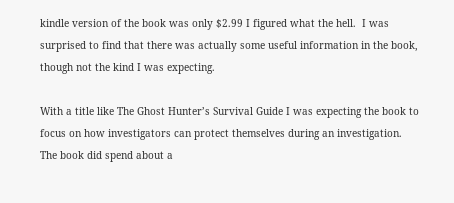kindle version of the book was only $2.99 I figured what the hell.  I was surprised to find that there was actually some useful information in the book, though not the kind I was expecting.

With a title like The Ghost Hunter’s Survival Guide I was expecting the book to focus on how investigators can protect themselves during an investigation.  The book did spend about a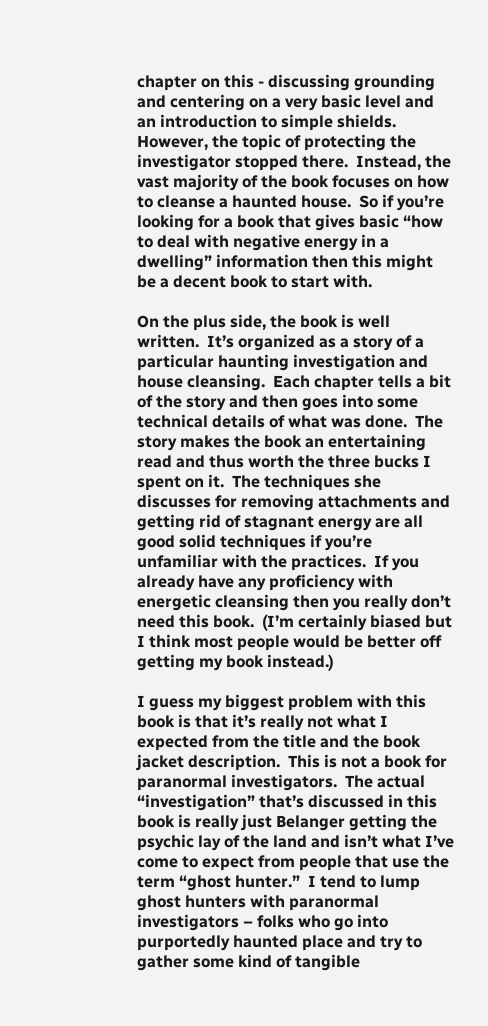chapter on this - discussing grounding and centering on a very basic level and an introduction to simple shields.  However, the topic of protecting the investigator stopped there.  Instead, the vast majority of the book focuses on how to cleanse a haunted house.  So if you’re looking for a book that gives basic “how to deal with negative energy in a dwelling” information then this might be a decent book to start with.

On the plus side, the book is well written.  It’s organized as a story of a particular haunting investigation and house cleansing.  Each chapter tells a bit of the story and then goes into some technical details of what was done.  The story makes the book an entertaining read and thus worth the three bucks I spent on it.  The techniques she discusses for removing attachments and getting rid of stagnant energy are all good solid techniques if you’re unfamiliar with the practices.  If you already have any proficiency with energetic cleansing then you really don’t need this book.  (I’m certainly biased but I think most people would be better off getting my book instead.)

I guess my biggest problem with this book is that it’s really not what I expected from the title and the book jacket description.  This is not a book for paranormal investigators.  The actual “investigation” that’s discussed in this book is really just Belanger getting the psychic lay of the land and isn’t what I’ve come to expect from people that use the term “ghost hunter.”  I tend to lump ghost hunters with paranormal investigators – folks who go into purportedly haunted place and try to gather some kind of tangible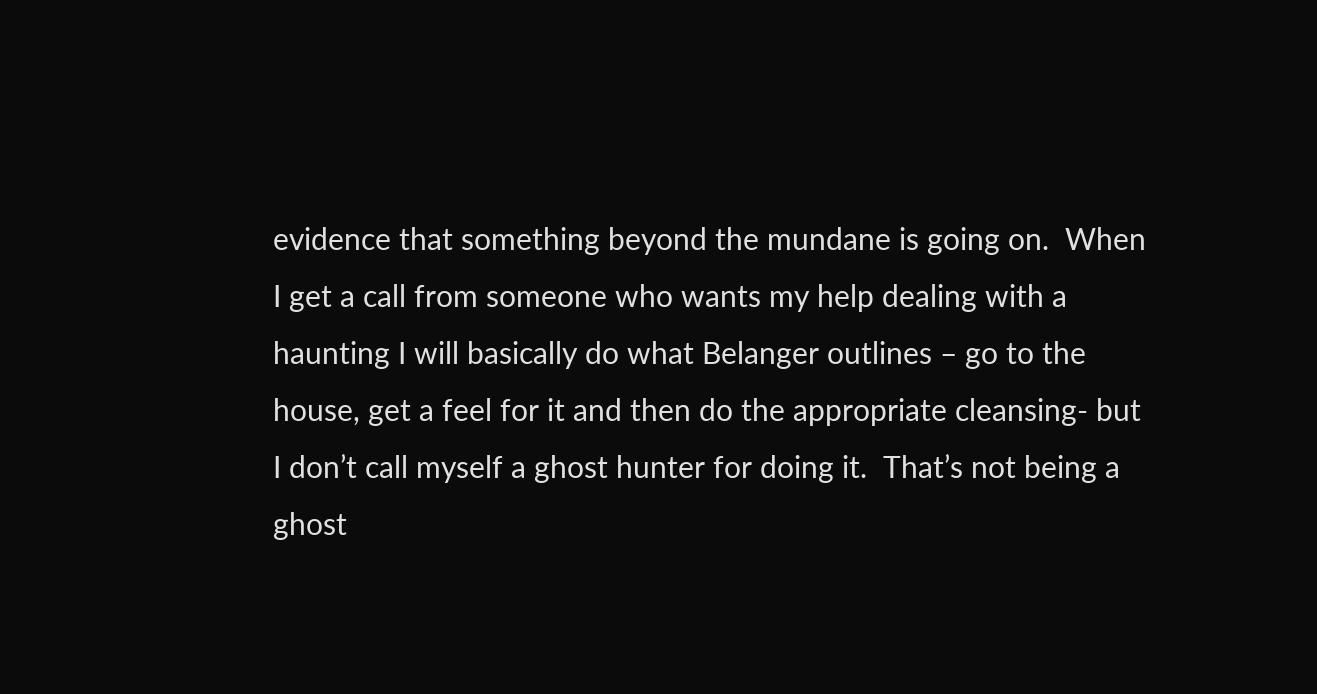evidence that something beyond the mundane is going on.  When I get a call from someone who wants my help dealing with a haunting I will basically do what Belanger outlines – go to the house, get a feel for it and then do the appropriate cleansing- but I don’t call myself a ghost hunter for doing it.  That’s not being a ghost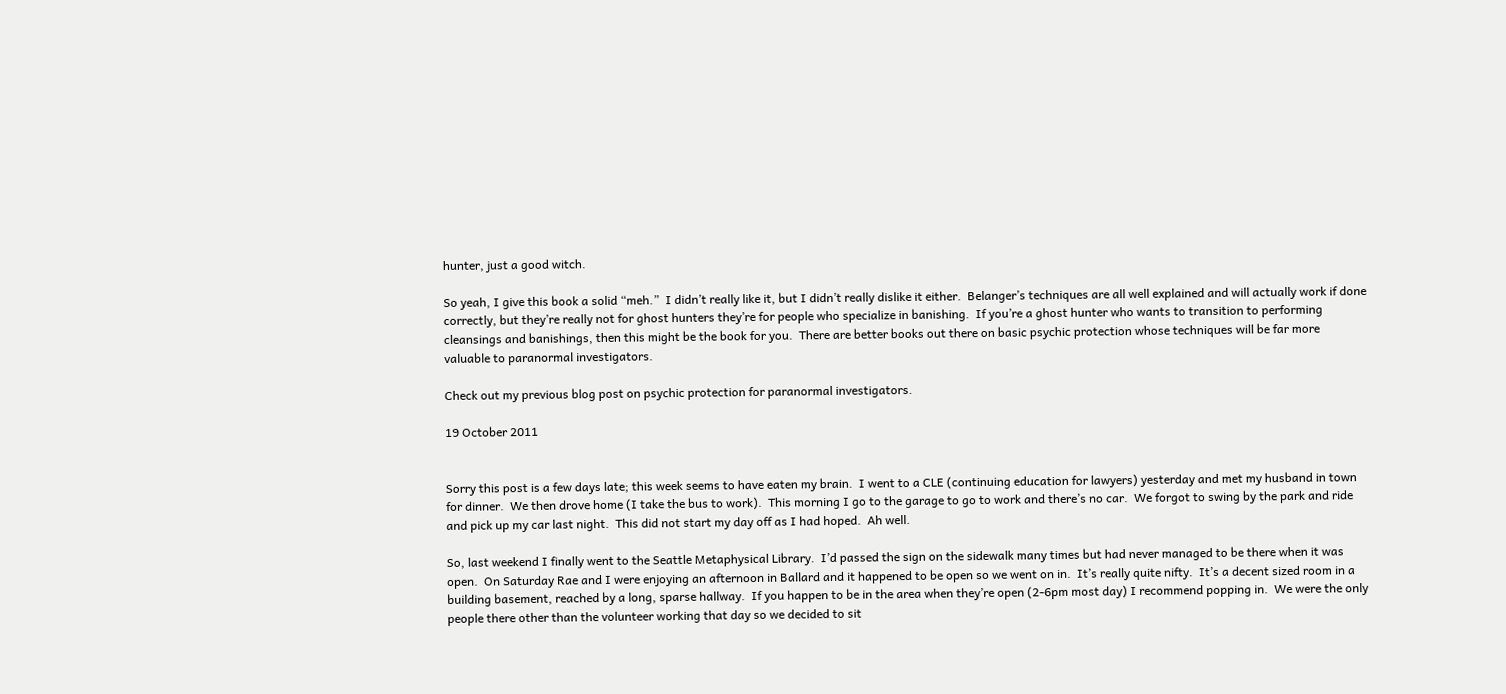hunter, just a good witch.

So yeah, I give this book a solid “meh.”  I didn’t really like it, but I didn’t really dislike it either.  Belanger’s techniques are all well explained and will actually work if done correctly, but they’re really not for ghost hunters they’re for people who specialize in banishing.  If you’re a ghost hunter who wants to transition to performing cleansings and banishings, then this might be the book for you.  There are better books out there on basic psychic protection whose techniques will be far more valuable to paranormal investigators.

Check out my previous blog post on psychic protection for paranormal investigators.

19 October 2011


Sorry this post is a few days late; this week seems to have eaten my brain.  I went to a CLE (continuing education for lawyers) yesterday and met my husband in town for dinner.  We then drove home (I take the bus to work).  This morning I go to the garage to go to work and there’s no car.  We forgot to swing by the park and ride and pick up my car last night.  This did not start my day off as I had hoped.  Ah well.

So, last weekend I finally went to the Seattle Metaphysical Library.  I’d passed the sign on the sidewalk many times but had never managed to be there when it was open.  On Saturday Rae and I were enjoying an afternoon in Ballard and it happened to be open so we went on in.  It’s really quite nifty.  It’s a decent sized room in a building basement, reached by a long, sparse hallway.  If you happen to be in the area when they’re open (2-6pm most day) I recommend popping in.  We were the only people there other than the volunteer working that day so we decided to sit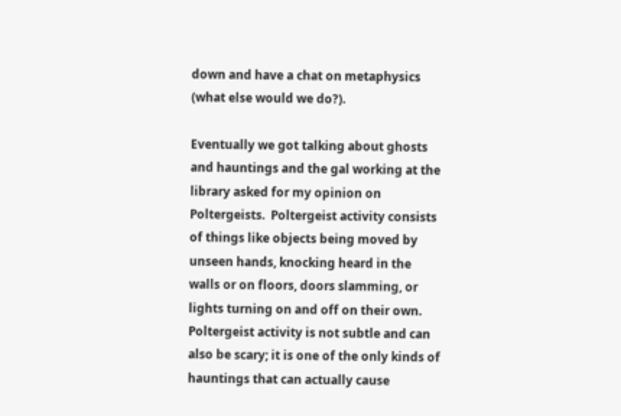down and have a chat on metaphysics (what else would we do?).

Eventually we got talking about ghosts and hauntings and the gal working at the library asked for my opinion on Poltergeists.  Poltergeist activity consists of things like objects being moved by unseen hands, knocking heard in the walls or on floors, doors slamming, or lights turning on and off on their own.  Poltergeist activity is not subtle and can also be scary; it is one of the only kinds of hauntings that can actually cause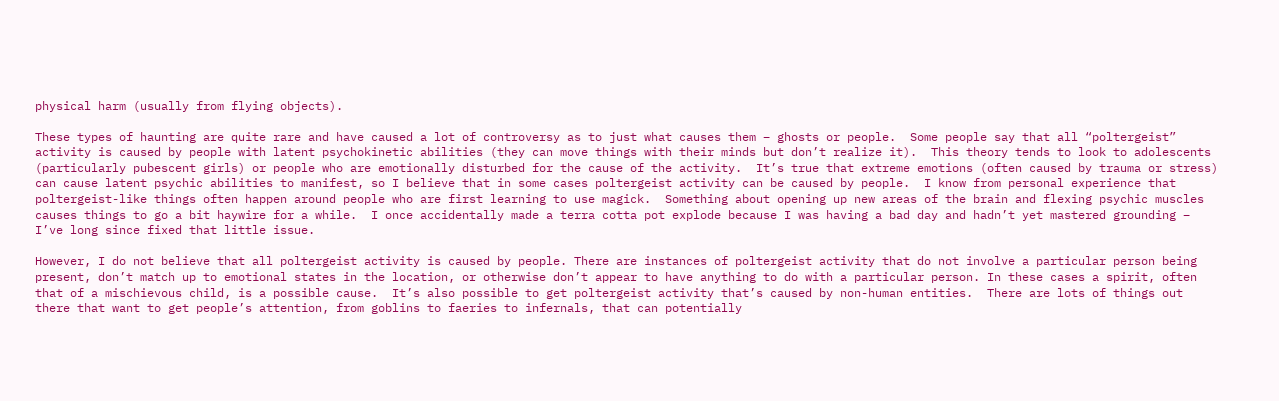physical harm (usually from flying objects).

These types of haunting are quite rare and have caused a lot of controversy as to just what causes them – ghosts or people.  Some people say that all “poltergeist” activity is caused by people with latent psychokinetic abilities (they can move things with their minds but don’t realize it).  This theory tends to look to adolescents (particularly pubescent girls) or people who are emotionally disturbed for the cause of the activity.  It’s true that extreme emotions (often caused by trauma or stress) can cause latent psychic abilities to manifest, so I believe that in some cases poltergeist activity can be caused by people.  I know from personal experience that poltergeist-like things often happen around people who are first learning to use magick.  Something about opening up new areas of the brain and flexing psychic muscles causes things to go a bit haywire for a while.  I once accidentally made a terra cotta pot explode because I was having a bad day and hadn’t yet mastered grounding – I’ve long since fixed that little issue.

However, I do not believe that all poltergeist activity is caused by people. There are instances of poltergeist activity that do not involve a particular person being present, don’t match up to emotional states in the location, or otherwise don’t appear to have anything to do with a particular person. In these cases a spirit, often that of a mischievous child, is a possible cause.  It’s also possible to get poltergeist activity that’s caused by non-human entities.  There are lots of things out there that want to get people’s attention, from goblins to faeries to infernals, that can potentially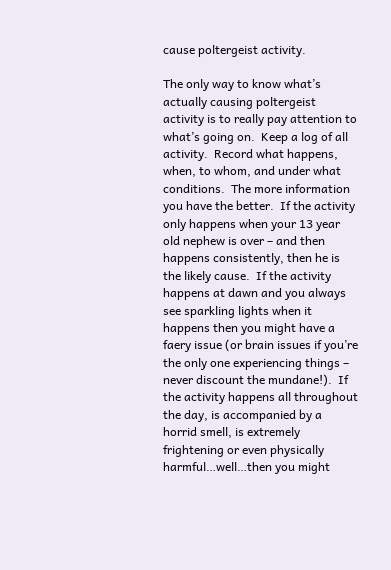cause poltergeist activity.

The only way to know what’s actually causing poltergeist activity is to really pay attention to what’s going on.  Keep a log of all activity.  Record what happens, when, to whom, and under what conditions.  The more information you have the better.  If the activity only happens when your 13 year old nephew is over – and then happens consistently, then he is the likely cause.  If the activity happens at dawn and you always see sparkling lights when it happens then you might have a faery issue (or brain issues if you’re the only one experiencing things – never discount the mundane!).  If the activity happens all throughout the day, is accompanied by a horrid smell, is extremely frightening or even physically harmful…well…then you might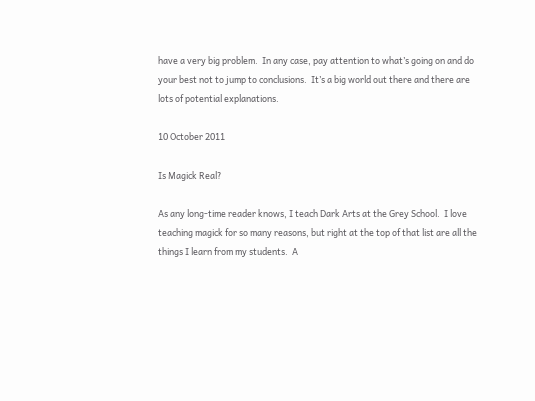have a very big problem.  In any case, pay attention to what’s going on and do your best not to jump to conclusions.  It’s a big world out there and there are lots of potential explanations.

10 October 2011

Is Magick Real?

As any long-time reader knows, I teach Dark Arts at the Grey School.  I love teaching magick for so many reasons, but right at the top of that list are all the things I learn from my students.  A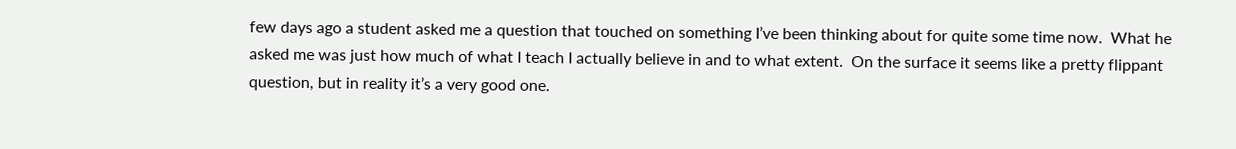few days ago a student asked me a question that touched on something I’ve been thinking about for quite some time now.  What he asked me was just how much of what I teach I actually believe in and to what extent.  On the surface it seems like a pretty flippant question, but in reality it’s a very good one.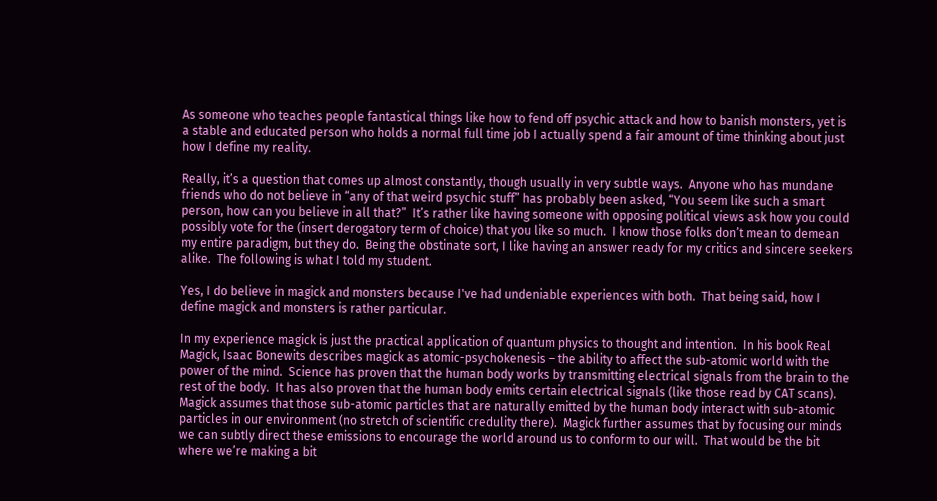As someone who teaches people fantastical things like how to fend off psychic attack and how to banish monsters, yet is a stable and educated person who holds a normal full time job I actually spend a fair amount of time thinking about just how I define my reality.

Really, it’s a question that comes up almost constantly, though usually in very subtle ways.  Anyone who has mundane friends who do not believe in “any of that weird psychic stuff” has probably been asked, “You seem like such a smart person, how can you believe in all that?”  It’s rather like having someone with opposing political views ask how you could possibly vote for the (insert derogatory term of choice) that you like so much.  I know those folks don’t mean to demean my entire paradigm, but they do.  Being the obstinate sort, I like having an answer ready for my critics and sincere seekers alike.  The following is what I told my student.

Yes, I do believe in magick and monsters because I've had undeniable experiences with both.  That being said, how I define magick and monsters is rather particular.

In my experience magick is just the practical application of quantum physics to thought and intention.  In his book Real Magick, Isaac Bonewits describes magick as atomic-psychokenesis – the ability to affect the sub-atomic world with the power of the mind.  Science has proven that the human body works by transmitting electrical signals from the brain to the rest of the body.  It has also proven that the human body emits certain electrical signals (like those read by CAT scans).  Magick assumes that those sub-atomic particles that are naturally emitted by the human body interact with sub-atomic particles in our environment (no stretch of scientific credulity there).  Magick further assumes that by focusing our minds we can subtly direct these emissions to encourage the world around us to conform to our will.  That would be the bit where we’re making a bit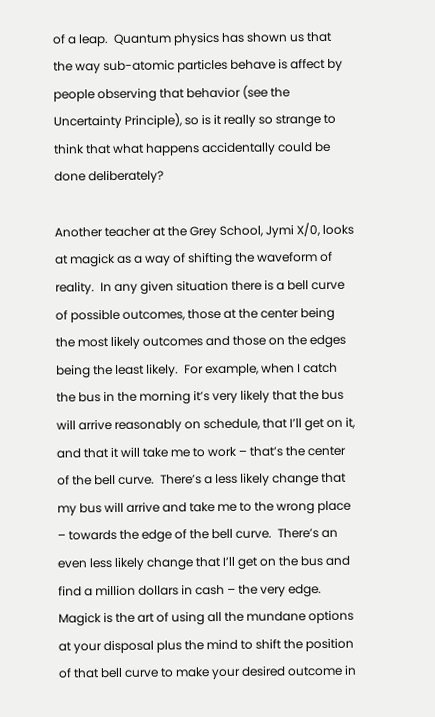of a leap.  Quantum physics has shown us that the way sub-atomic particles behave is affect by people observing that behavior (see the Uncertainty Principle), so is it really so strange to think that what happens accidentally could be done deliberately?

Another teacher at the Grey School, Jymi X/0, looks at magick as a way of shifting the waveform of reality.  In any given situation there is a bell curve of possible outcomes, those at the center being the most likely outcomes and those on the edges being the least likely.  For example, when I catch the bus in the morning it’s very likely that the bus will arrive reasonably on schedule, that I’ll get on it, and that it will take me to work – that’s the center of the bell curve.  There’s a less likely change that my bus will arrive and take me to the wrong place – towards the edge of the bell curve.  There’s an even less likely change that I’ll get on the bus and find a million dollars in cash – the very edge.  Magick is the art of using all the mundane options at your disposal plus the mind to shift the position of that bell curve to make your desired outcome in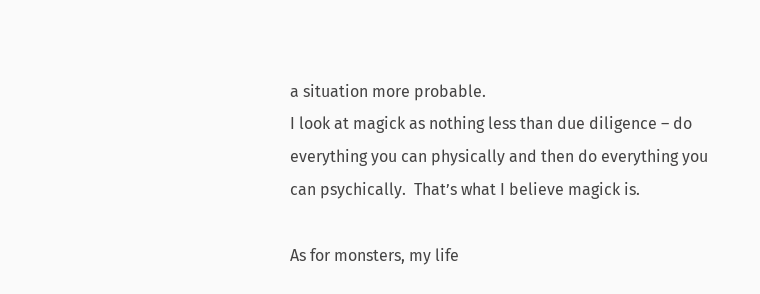a situation more probable.
I look at magick as nothing less than due diligence – do everything you can physically and then do everything you can psychically.  That’s what I believe magick is.

As for monsters, my life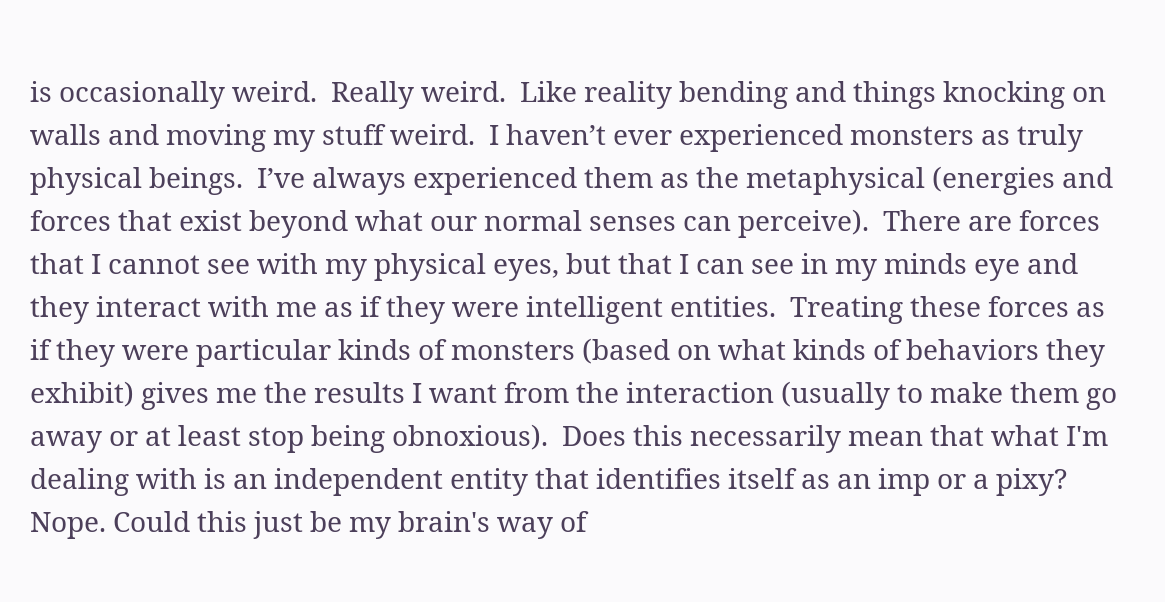is occasionally weird.  Really weird.  Like reality bending and things knocking on walls and moving my stuff weird.  I haven’t ever experienced monsters as truly physical beings.  I’ve always experienced them as the metaphysical (energies and forces that exist beyond what our normal senses can perceive).  There are forces that I cannot see with my physical eyes, but that I can see in my minds eye and they interact with me as if they were intelligent entities.  Treating these forces as if they were particular kinds of monsters (based on what kinds of behaviors they exhibit) gives me the results I want from the interaction (usually to make them go away or at least stop being obnoxious).  Does this necessarily mean that what I'm dealing with is an independent entity that identifies itself as an imp or a pixy?  Nope. Could this just be my brain's way of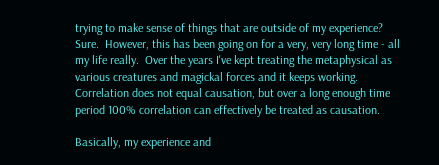trying to make sense of things that are outside of my experience?  Sure.  However, this has been going on for a very, very long time - all my life really.  Over the years I've kept treating the metaphysical as various creatures and magickal forces and it keeps working.  Correlation does not equal causation, but over a long enough time period 100% correlation can effectively be treated as causation.

Basically, my experience and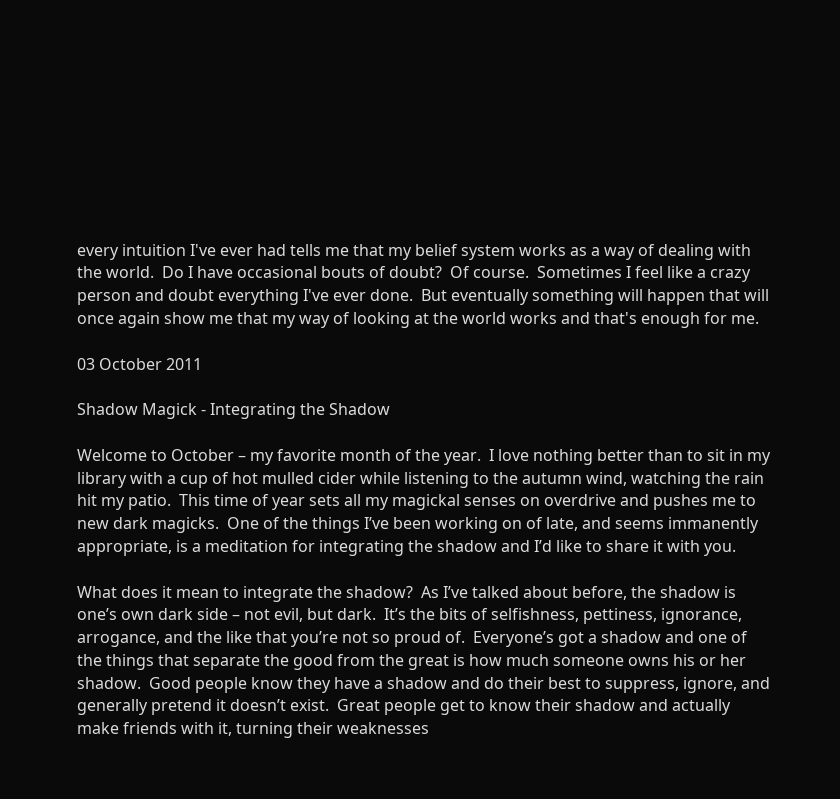every intuition I've ever had tells me that my belief system works as a way of dealing with the world.  Do I have occasional bouts of doubt?  Of course.  Sometimes I feel like a crazy person and doubt everything I've ever done.  But eventually something will happen that will once again show me that my way of looking at the world works and that's enough for me.

03 October 2011

Shadow Magick - Integrating the Shadow

Welcome to October – my favorite month of the year.  I love nothing better than to sit in my library with a cup of hot mulled cider while listening to the autumn wind, watching the rain hit my patio.  This time of year sets all my magickal senses on overdrive and pushes me to new dark magicks.  One of the things I’ve been working on of late, and seems immanently appropriate, is a meditation for integrating the shadow and I’d like to share it with you.

What does it mean to integrate the shadow?  As I’ve talked about before, the shadow is one’s own dark side – not evil, but dark.  It’s the bits of selfishness, pettiness, ignorance, arrogance, and the like that you’re not so proud of.  Everyone’s got a shadow and one of the things that separate the good from the great is how much someone owns his or her shadow.  Good people know they have a shadow and do their best to suppress, ignore, and generally pretend it doesn’t exist.  Great people get to know their shadow and actually make friends with it, turning their weaknesses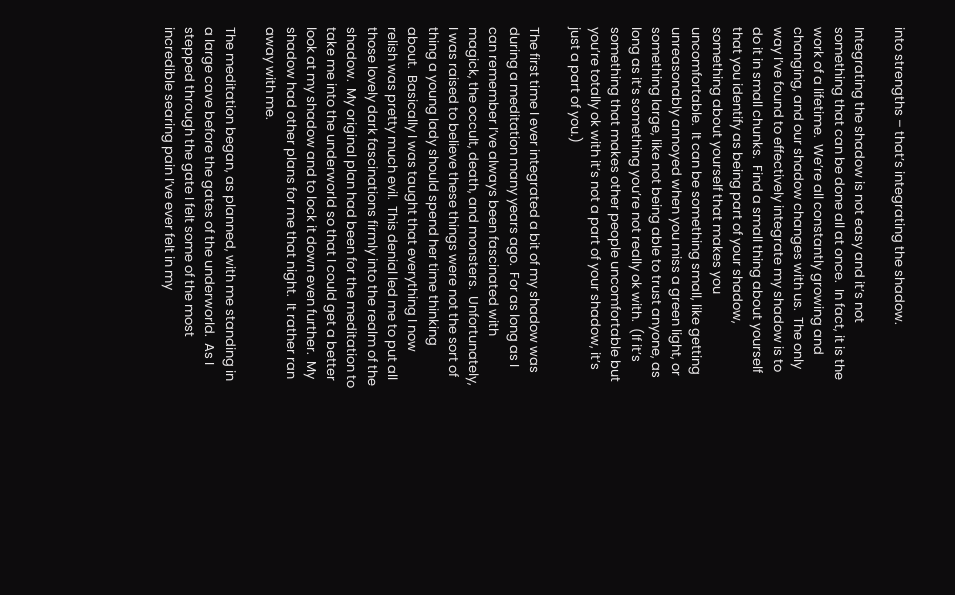into strengths – that’s integrating the shadow.

Integrating the shadow is not easy and it’s not something that can be done all at once.  In fact, it is the work of a lifetime.  We’re all constantly growing and changing, and our shadow changes with us.  The only way I’ve found to effectively integrate my shadow is to do it in small chunks.  Find a small thing about yourself that you identify as being part of your shadow, something about yourself that makes you uncomfortable.  It can be something small, like getting unreasonably annoyed when you miss a green light, or something large, like not being able to trust anyone, as long as it’s something you’re not really ok with.  (If it’s something that makes other people uncomfortable but you’re totally ok with it’s not a part of your shadow, it’s just a part of you.)

The first time I ever integrated a bit of my shadow was during a meditation many years ago.  For as long as I can remember I’ve always been fascinated with magick, the occult, death, and monsters.  Unfortunately, I was raised to believe these things were not the sort of thing a young lady should spend her time thinking about.  Basically I was taught that everything I now relish was pretty much evil.  This denial led me to put all those lovely dark fascinations firmly into the realm of the shadow.  My original plan had been for the meditation to take me into the underworld so that I could get a better look at my shadow and to lock it down even further.  My shadow had other plans for me that night.  It rather ran away with me.

The meditation began, as planned, with me standing in a large cave before the gates of the underworld.  As I stepped through the gate I felt some of the most incredible searing pain I’ve ever felt in my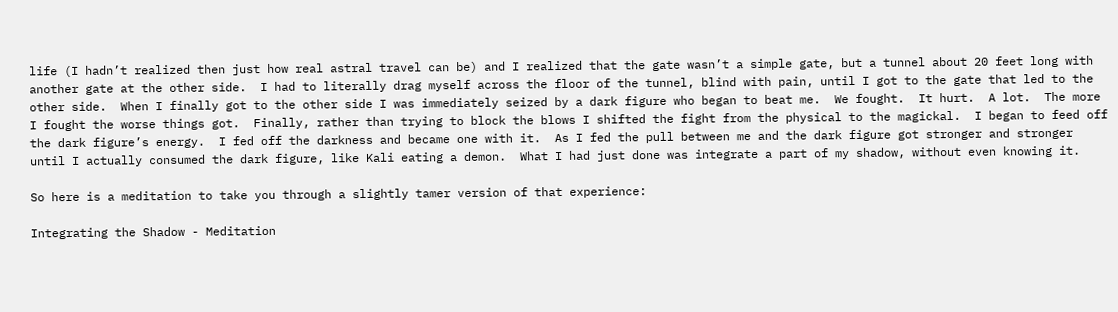life (I hadn’t realized then just how real astral travel can be) and I realized that the gate wasn’t a simple gate, but a tunnel about 20 feet long with another gate at the other side.  I had to literally drag myself across the floor of the tunnel, blind with pain, until I got to the gate that led to the other side.  When I finally got to the other side I was immediately seized by a dark figure who began to beat me.  We fought.  It hurt.  A lot.  The more I fought the worse things got.  Finally, rather than trying to block the blows I shifted the fight from the physical to the magickal.  I began to feed off the dark figure’s energy.  I fed off the darkness and became one with it.  As I fed the pull between me and the dark figure got stronger and stronger until I actually consumed the dark figure, like Kali eating a demon.  What I had just done was integrate a part of my shadow, without even knowing it.

So here is a meditation to take you through a slightly tamer version of that experience:

Integrating the Shadow - Meditation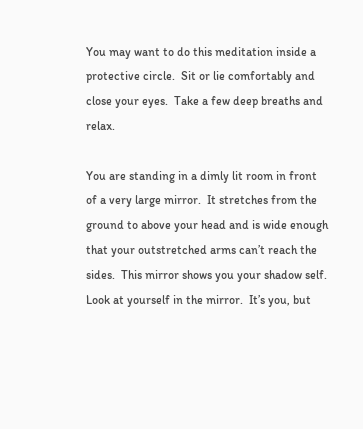You may want to do this meditation inside a protective circle.  Sit or lie comfortably and close your eyes.  Take a few deep breaths and relax.

You are standing in a dimly lit room in front of a very large mirror.  It stretches from the ground to above your head and is wide enough that your outstretched arms can’t reach the sides.  This mirror shows you your shadow self.  Look at yourself in the mirror.  It’s you, but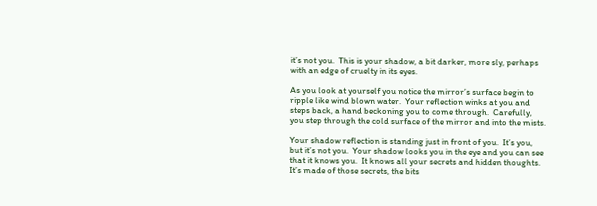it’s not you.  This is your shadow, a bit darker, more sly, perhaps with an edge of cruelty in its eyes.

As you look at yourself you notice the mirror’s surface begin to ripple like wind blown water.  Your reflection winks at you and steps back, a hand beckoning you to come through.  Carefully, you step through the cold surface of the mirror and into the mists.

Your shadow reflection is standing just in front of you.  It’s you, but it’s not you.  Your shadow looks you in the eye and you can see that it knows you.  It knows all your secrets and hidden thoughts.  It’s made of those secrets, the bits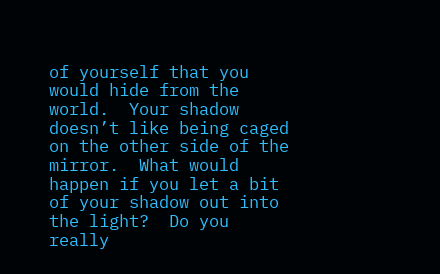of yourself that you would hide from the world.  Your shadow doesn’t like being caged on the other side of the mirror.  What would happen if you let a bit of your shadow out into the light?  Do you really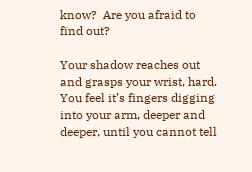know?  Are you afraid to find out?

Your shadow reaches out and grasps your wrist, hard.  You feel it’s fingers digging into your arm, deeper and deeper, until you cannot tell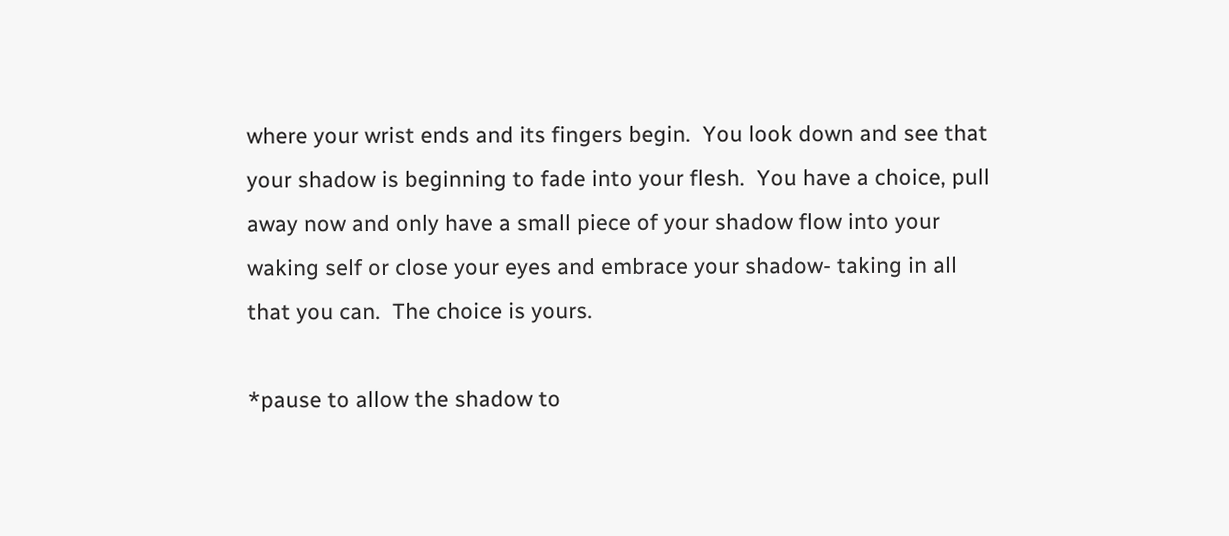where your wrist ends and its fingers begin.  You look down and see that your shadow is beginning to fade into your flesh.  You have a choice, pull away now and only have a small piece of your shadow flow into your waking self or close your eyes and embrace your shadow- taking in all that you can.  The choice is yours.

*pause to allow the shadow to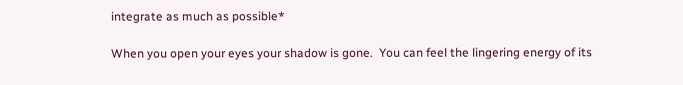integrate as much as possible*

When you open your eyes your shadow is gone.  You can feel the lingering energy of its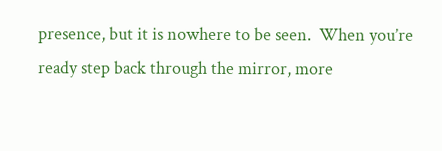presence, but it is nowhere to be seen.  When you’re ready step back through the mirror, more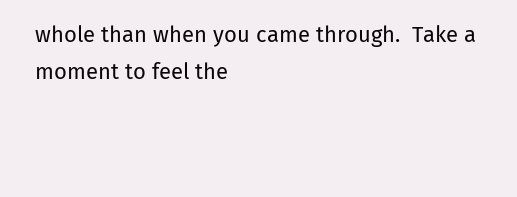whole than when you came through.  Take a moment to feel the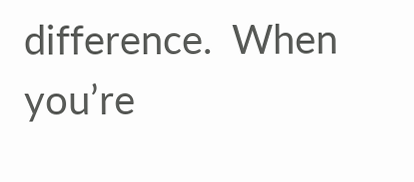difference.  When you’re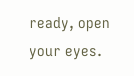ready, open your eyes.